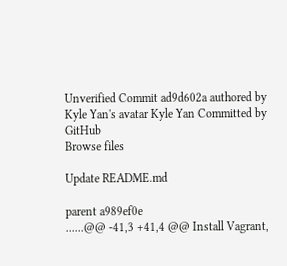Unverified Commit ad9d602a authored by Kyle Yan's avatar Kyle Yan Committed by GitHub
Browse files

Update README.md

parent a989ef0e
......@@ -41,3 +41,4 @@ Install Vagrant,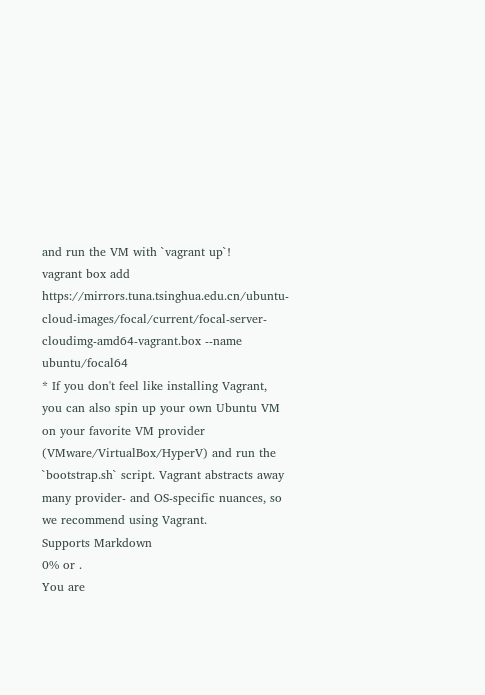and run the VM with `vagrant up`!
vagrant box add https://mirrors.tuna.tsinghua.edu.cn/ubuntu-cloud-images/focal/current/focal-server-cloudimg-amd64-vagrant.box --name ubuntu/focal64
* If you don't feel like installing Vagrant, you can also spin up your own Ubuntu VM on your favorite VM provider (VMware/VirtualBox/HyperV) and run the `bootstrap.sh` script. Vagrant abstracts away many provider- and OS-specific nuances, so we recommend using Vagrant.
Supports Markdown
0% or .
You are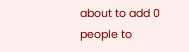about to add 0 people to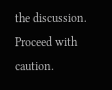the discussion. Proceed with caution.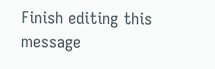Finish editing this message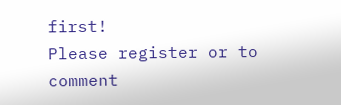first!
Please register or to comment